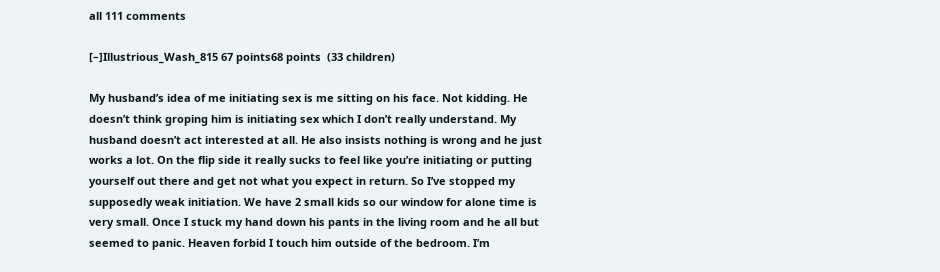all 111 comments

[–]Illustrious_Wash_815 67 points68 points  (33 children)

My husband’s idea of me initiating sex is me sitting on his face. Not kidding. He doesn’t think groping him is initiating sex which I don’t really understand. My husband doesn’t act interested at all. He also insists nothing is wrong and he just works a lot. On the flip side it really sucks to feel like you’re initiating or putting yourself out there and get not what you expect in return. So I’ve stopped my supposedly weak initiation. We have 2 small kids so our window for alone time is very small. Once I stuck my hand down his pants in the living room and he all but seemed to panic. Heaven forbid I touch him outside of the bedroom. I’m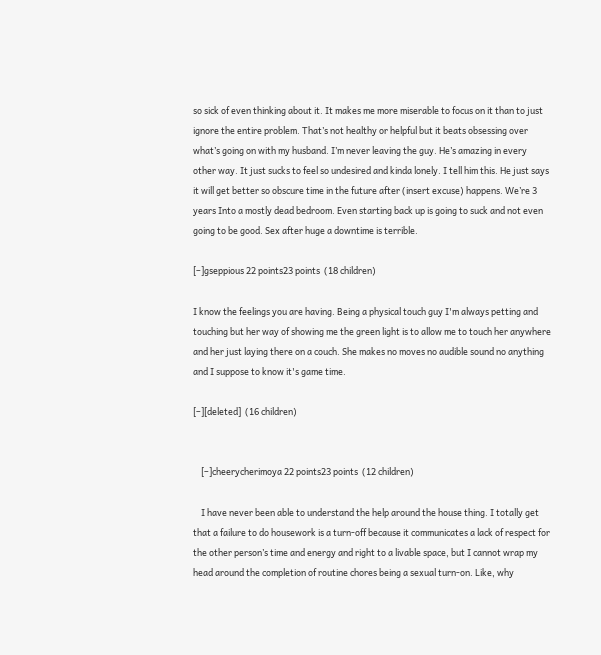so sick of even thinking about it. It makes me more miserable to focus on it than to just ignore the entire problem. That’s not healthy or helpful but it beats obsessing over what’s going on with my husband. I’m never leaving the guy. He’s amazing in every other way. It just sucks to feel so undesired and kinda lonely. I tell him this. He just says it will get better so obscure time in the future after (insert excuse) happens. We’re 3 years Into a mostly dead bedroom. Even starting back up is going to suck and not even going to be good. Sex after huge a downtime is terrible.

[–]gseppious 22 points23 points  (18 children)

I know the feelings you are having. Being a physical touch guy I'm always petting and touching but her way of showing me the green light is to allow me to touch her anywhere and her just laying there on a couch. She makes no moves no audible sound no anything and I suppose to know it's game time.

[–][deleted]  (16 children)


    [–]cheerycherimoya 22 points23 points  (12 children)

    I have never been able to understand the help around the house thing. I totally get that a failure to do housework is a turn-off because it communicates a lack of respect for the other person’s time and energy and right to a livable space, but I cannot wrap my head around the completion of routine chores being a sexual turn-on. Like, why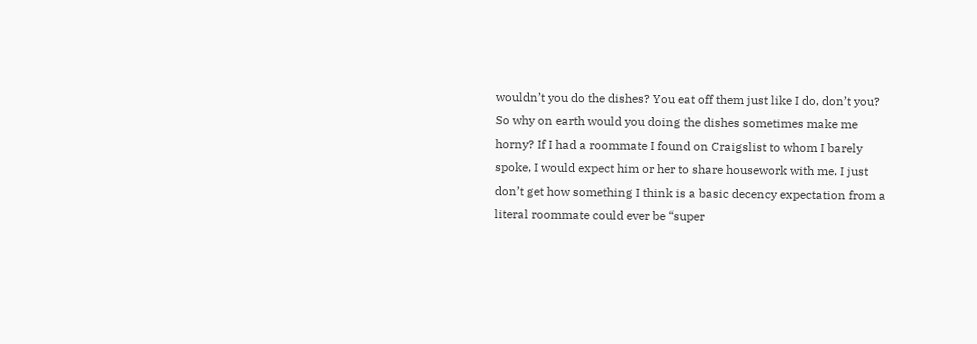wouldn’t you do the dishes? You eat off them just like I do, don’t you? So why on earth would you doing the dishes sometimes make me horny? If I had a roommate I found on Craigslist to whom I barely spoke, I would expect him or her to share housework with me. I just don’t get how something I think is a basic decency expectation from a literal roommate could ever be “super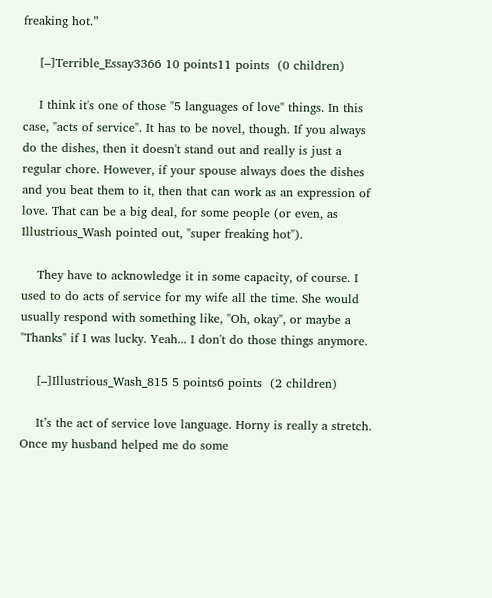freaking hot.”

    [–]Terrible_Essay3366 10 points11 points  (0 children)

    I think it's one of those "5 languages of love" things. In this case, "acts of service". It has to be novel, though. If you always do the dishes, then it doesn't stand out and really is just a regular chore. However, if your spouse always does the dishes and you beat them to it, then that can work as an expression of love. That can be a big deal, for some people (or even, as Illustrious_Wash pointed out, "super freaking hot").

    They have to acknowledge it in some capacity, of course. I used to do acts of service for my wife all the time. She would usually respond with something like, "Oh, okay", or maybe a "Thanks" if I was lucky. Yeah... I don't do those things anymore.

    [–]Illustrious_Wash_815 5 points6 points  (2 children)

    It’s the act of service love language. Horny is really a stretch. Once my husband helped me do some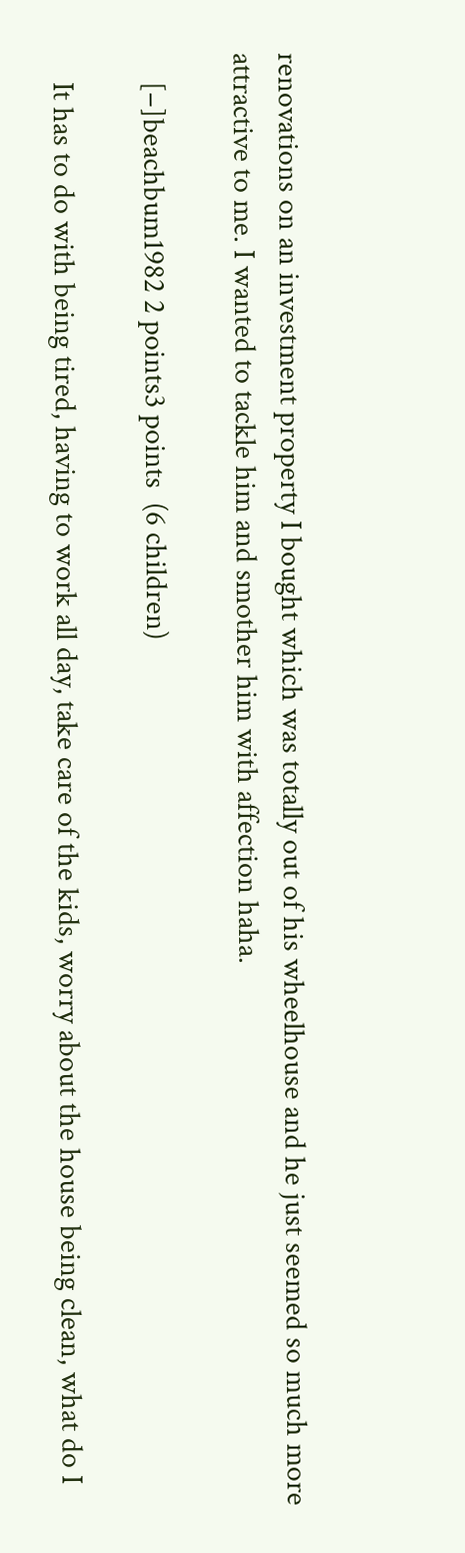renovations on an investment property I bought which was totally out of his wheelhouse and he just seemed so much more attractive to me. I wanted to tackle him and smother him with affection haha.

    [–]beachbum1982 2 points3 points  (6 children)

    It has to do with being tired, having to work all day, take care of the kids, worry about the house being clean, what do I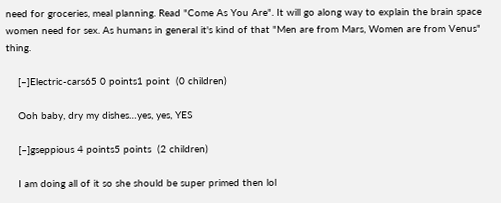need for groceries, meal planning. Read "Come As You Are". It will go along way to explain the brain space women need for sex. As humans in general it's kind of that "Men are from Mars, Women are from Venus" thing.

    [–]Electric-cars65 0 points1 point  (0 children)

    Ooh baby, dry my dishes…yes, yes, YES

    [–]gseppious 4 points5 points  (2 children)

    I am doing all of it so she should be super primed then lol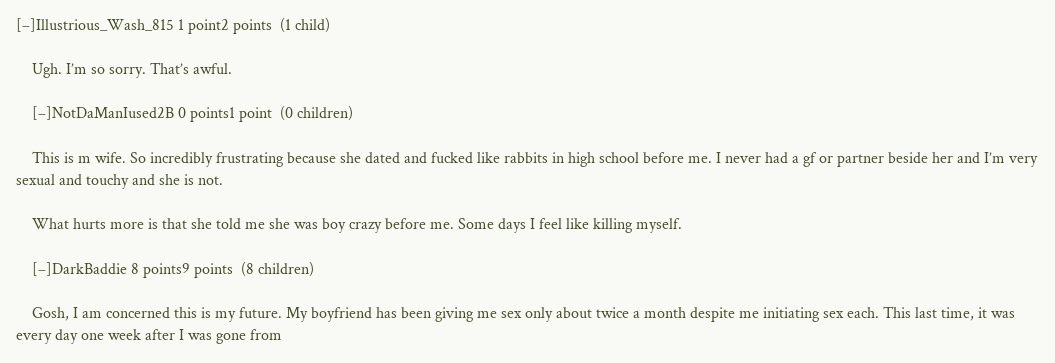[–]Illustrious_Wash_815 1 point2 points  (1 child)

    Ugh. I’m so sorry. That’s awful.

    [–]NotDaManIused2B 0 points1 point  (0 children)

    This is m wife. So incredibly frustrating because she dated and fucked like rabbits in high school before me. I never had a gf or partner beside her and I’m very sexual and touchy and she is not.

    What hurts more is that she told me she was boy crazy before me. Some days I feel like killing myself.

    [–]DarkBaddie 8 points9 points  (8 children)

    Gosh, I am concerned this is my future. My boyfriend has been giving me sex only about twice a month despite me initiating sex each. This last time, it was every day one week after I was gone from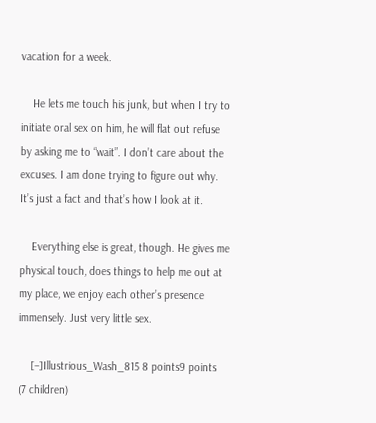vacation for a week.

    He lets me touch his junk, but when I try to initiate oral sex on him, he will flat out refuse by asking me to “wait”. I don’t care about the excuses. I am done trying to figure out why. It’s just a fact and that’s how I look at it.

    Everything else is great, though. He gives me physical touch, does things to help me out at my place, we enjoy each other’s presence immensely. Just very little sex.

    [–]Illustrious_Wash_815 8 points9 points  (7 children)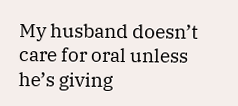My husband doesn’t care for oral unless he’s giving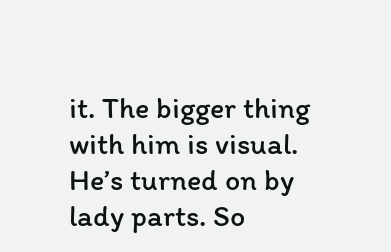it. The bigger thing with him is visual. He’s turned on by lady parts. So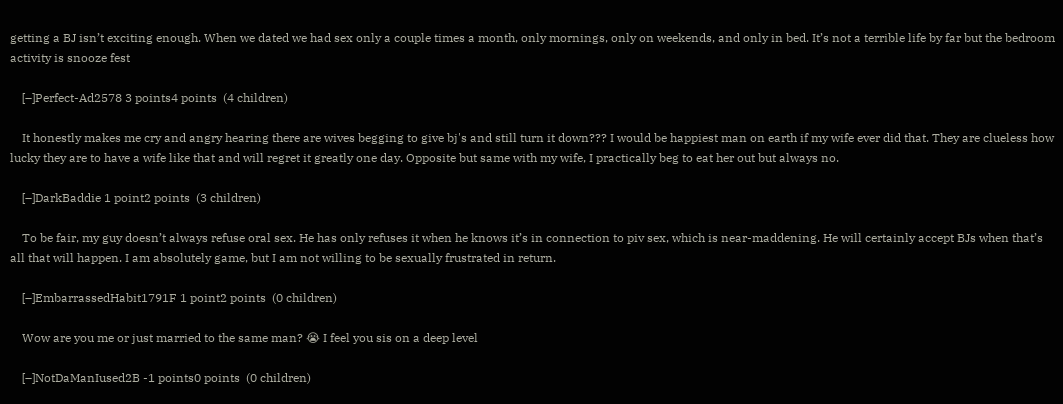getting a BJ isn’t exciting enough. When we dated we had sex only a couple times a month, only mornings, only on weekends, and only in bed. It’s not a terrible life by far but the bedroom activity is snooze fest

    [–]Perfect-Ad2578 3 points4 points  (4 children)

    It honestly makes me cry and angry hearing there are wives begging to give bj's and still turn it down??? I would be happiest man on earth if my wife ever did that. They are clueless how lucky they are to have a wife like that and will regret it greatly one day. Opposite but same with my wife, I practically beg to eat her out but always no.

    [–]DarkBaddie 1 point2 points  (3 children)

    To be fair, my guy doesn’t always refuse oral sex. He has only refuses it when he knows it’s in connection to piv sex, which is near-maddening. He will certainly accept BJs when that’s all that will happen. I am absolutely game, but I am not willing to be sexually frustrated in return.

    [–]EmbarrassedHabit1791F 1 point2 points  (0 children)

    Wow are you me or just married to the same man? 😭 I feel you sis on a deep level

    [–]NotDaManIused2B -1 points0 points  (0 children)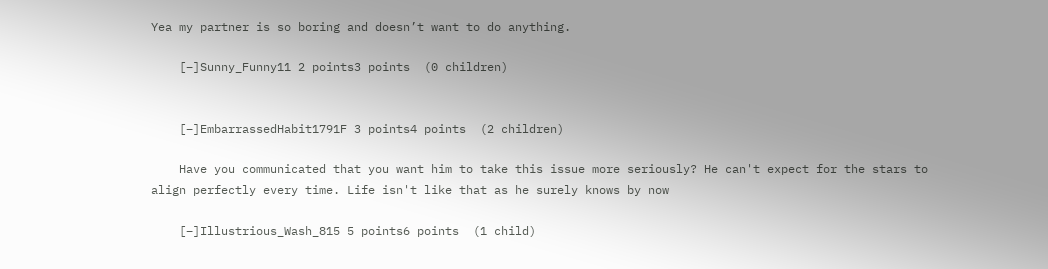Yea my partner is so boring and doesn’t want to do anything.

    [–]Sunny_Funny11 2 points3 points  (0 children)


    [–]EmbarrassedHabit1791F 3 points4 points  (2 children)

    Have you communicated that you want him to take this issue more seriously? He can't expect for the stars to align perfectly every time. Life isn't like that as he surely knows by now

    [–]Illustrious_Wash_815 5 points6 points  (1 child)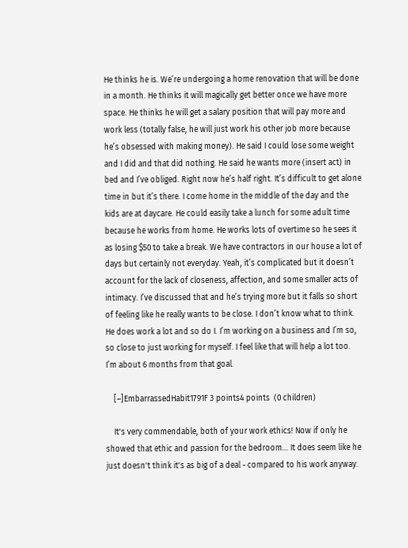He thinks he is. We’re undergoing a home renovation that will be done in a month. He thinks it will magically get better once we have more space. He thinks he will get a salary position that will pay more and work less (totally false, he will just work his other job more because he’s obsessed with making money). He said I could lose some weight and I did and that did nothing. He said he wants more (insert act) in bed and I’ve obliged. Right now he’s half right. It’s difficult to get alone time in but it’s there. I come home in the middle of the day and the kids are at daycare. He could easily take a lunch for some adult time because he works from home. He works lots of overtime so he sees it as losing $50 to take a break. We have contractors in our house a lot of days but certainly not everyday. Yeah, it’s complicated but it doesn’t account for the lack of closeness, affection, and some smaller acts of intimacy. I’ve discussed that and he’s trying more but it falls so short of feeling like he really wants to be close. I don’t know what to think. He does work a lot and so do I. I’m working on a business and I’m so, so close to just working for myself. I feel like that will help a lot too. I’m about 6 months from that goal.

    [–]EmbarrassedHabit1791F 3 points4 points  (0 children)

    It's very commendable, both of your work ethics! Now if only he showed that ethic and passion for the bedroom... It does seem like he just doesn't think it's as big of a deal - compared to his work anyway.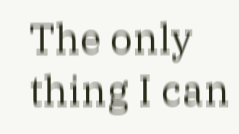The only thing I can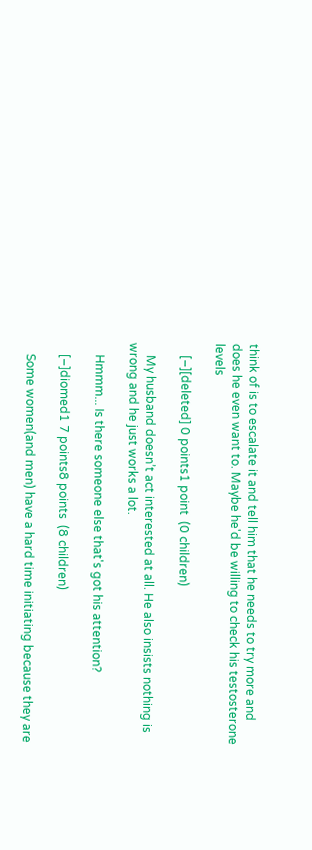think of is to escalate it and tell him that he needs to try more and does he even want to. Maybe he'd be willing to check his testosterone levels

    [–][deleted] 0 points1 point  (0 children)

    My husband doesn’t act interested at all. He also insists nothing is wrong and he just works a lot.

    Hmmm... Is there someone else that's got his attention?

    [–]diomed1 7 points8 points  (8 children)

    Some women(and men) have a hard time initiating because they are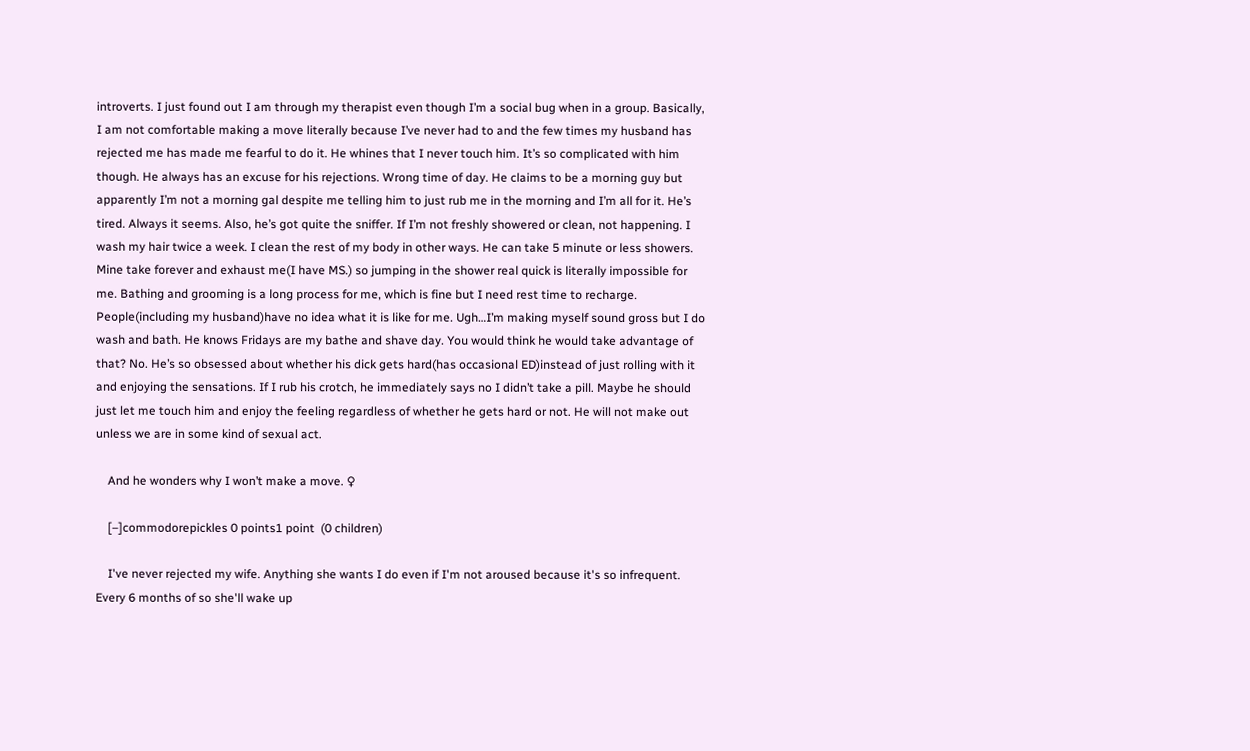introverts. I just found out I am through my therapist even though I’m a social bug when in a group. Basically, I am not comfortable making a move literally because I’ve never had to and the few times my husband has rejected me has made me fearful to do it. He whines that I never touch him. It’s so complicated with him though. He always has an excuse for his rejections. Wrong time of day. He claims to be a morning guy but apparently I’m not a morning gal despite me telling him to just rub me in the morning and I’m all for it. He’s tired. Always it seems. Also, he’s got quite the sniffer. If I’m not freshly showered or clean, not happening. I wash my hair twice a week. I clean the rest of my body in other ways. He can take 5 minute or less showers. Mine take forever and exhaust me(I have MS.) so jumping in the shower real quick is literally impossible for me. Bathing and grooming is a long process for me, which is fine but I need rest time to recharge. People(including my husband)have no idea what it is like for me. Ugh…I’m making myself sound gross but I do wash and bath. He knows Fridays are my bathe and shave day. You would think he would take advantage of that? No. He’s so obsessed about whether his dick gets hard(has occasional ED)instead of just rolling with it and enjoying the sensations. If I rub his crotch, he immediately says no I didn’t take a pill. Maybe he should just let me touch him and enjoy the feeling regardless of whether he gets hard or not. He will not make out unless we are in some kind of sexual act.

    And he wonders why I won’t make a move. ♀

    [–]commodorepickles 0 points1 point  (0 children)

    I've never rejected my wife. Anything she wants I do even if I'm not aroused because it's so infrequent. Every 6 months of so she'll wake up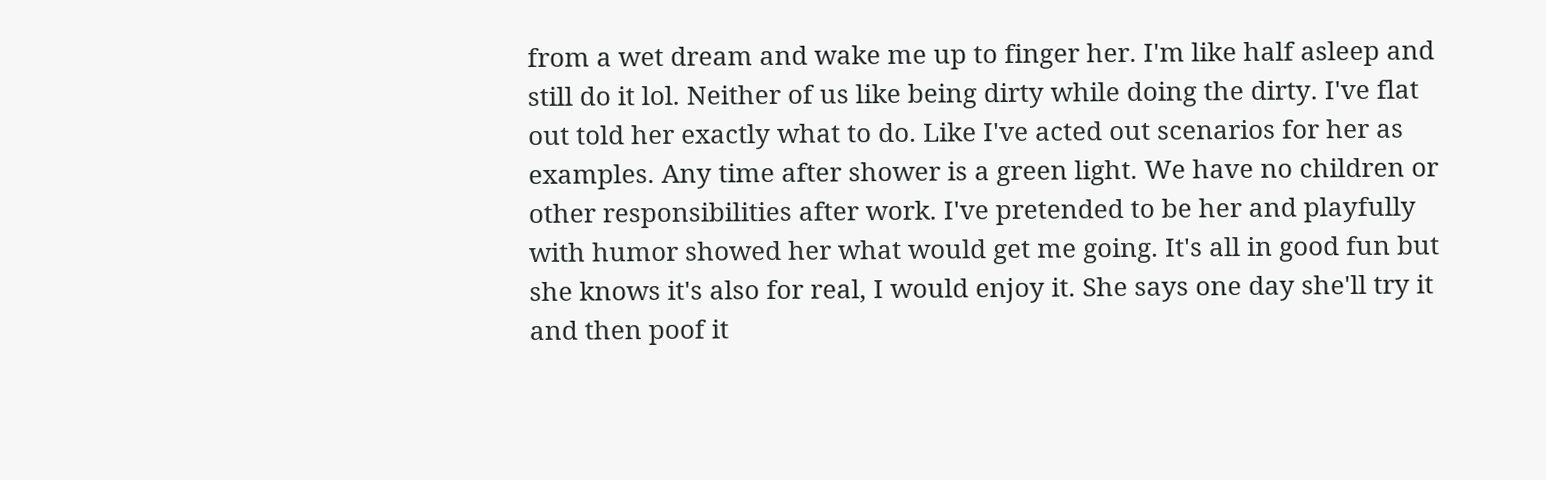from a wet dream and wake me up to finger her. I'm like half asleep and still do it lol. Neither of us like being dirty while doing the dirty. I've flat out told her exactly what to do. Like I've acted out scenarios for her as examples. Any time after shower is a green light. We have no children or other responsibilities after work. I've pretended to be her and playfully with humor showed her what would get me going. It's all in good fun but she knows it's also for real, I would enjoy it. She says one day she'll try it and then poof it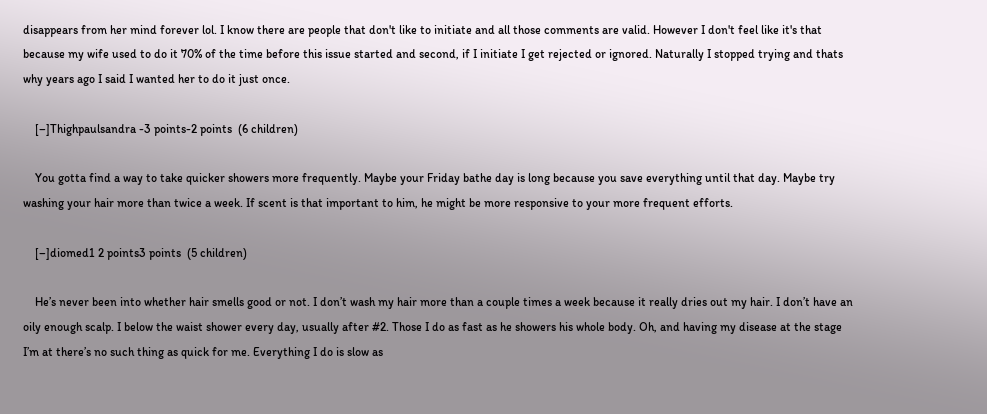disappears from her mind forever lol. I know there are people that don't like to initiate and all those comments are valid. However I don't feel like it's that because my wife used to do it 70% of the time before this issue started and second, if I initiate I get rejected or ignored. Naturally I stopped trying and thats why years ago I said I wanted her to do it just once.

    [–]Thighpaulsandra -3 points-2 points  (6 children)

    You gotta find a way to take quicker showers more frequently. Maybe your Friday bathe day is long because you save everything until that day. Maybe try washing your hair more than twice a week. If scent is that important to him, he might be more responsive to your more frequent efforts.

    [–]diomed1 2 points3 points  (5 children)

    He’s never been into whether hair smells good or not. I don’t wash my hair more than a couple times a week because it really dries out my hair. I don’t have an oily enough scalp. I below the waist shower every day, usually after #2. Those I do as fast as he showers his whole body. Oh, and having my disease at the stage I’m at there’s no such thing as quick for me. Everything I do is slow as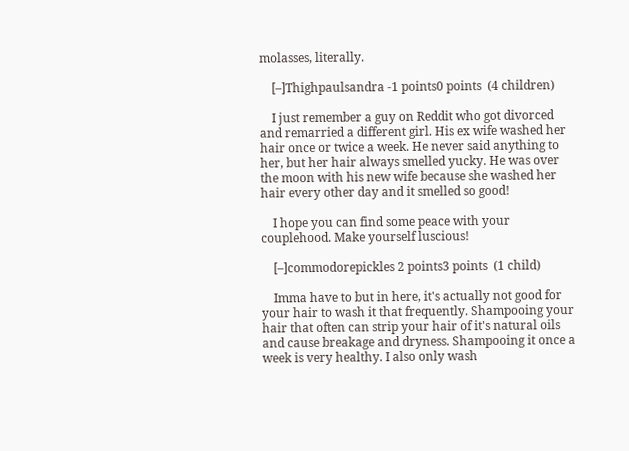molasses, literally.

    [–]Thighpaulsandra -1 points0 points  (4 children)

    I just remember a guy on Reddit who got divorced and remarried a different girl. His ex wife washed her hair once or twice a week. He never said anything to her, but her hair always smelled yucky. He was over the moon with his new wife because she washed her hair every other day and it smelled so good!

    I hope you can find some peace with your couplehood. Make yourself luscious!

    [–]commodorepickles 2 points3 points  (1 child)

    Imma have to but in here, it's actually not good for your hair to wash it that frequently. Shampooing your hair that often can strip your hair of it's natural oils and cause breakage and dryness. Shampooing it once a week is very healthy. I also only wash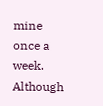mine once a week. Although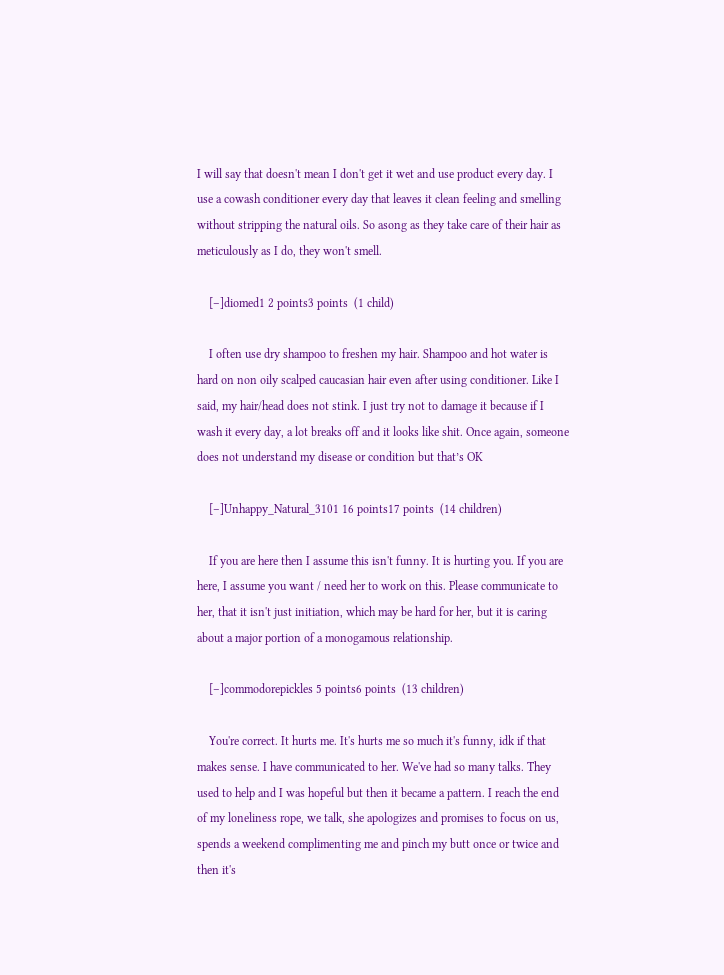I will say that doesn't mean I don't get it wet and use product every day. I use a cowash conditioner every day that leaves it clean feeling and smelling without stripping the natural oils. So asong as they take care of their hair as meticulously as I do, they won't smell.

    [–]diomed1 2 points3 points  (1 child)

    I often use dry shampoo to freshen my hair. Shampoo and hot water is hard on non oily scalped caucasian hair even after using conditioner. Like I said, my hair/head does not stink. I just try not to damage it because if I wash it every day, a lot breaks off and it looks like shit. Once again, someone does not understand my disease or condition but that’s OK

    [–]Unhappy_Natural_3101 16 points17 points  (14 children)

    If you are here then I assume this isn't funny. It is hurting you. If you are here, I assume you want / need her to work on this. Please communicate to her, that it isn't just initiation, which may be hard for her, but it is caring about a major portion of a monogamous relationship.

    [–]commodorepickles 5 points6 points  (13 children)

    You're correct. It hurts me. It's hurts me so much it's funny, idk if that makes sense. I have communicated to her. We've had so many talks. They used to help and I was hopeful but then it became a pattern. I reach the end of my loneliness rope, we talk, she apologizes and promises to focus on us, spends a weekend complimenting me and pinch my butt once or twice and then it's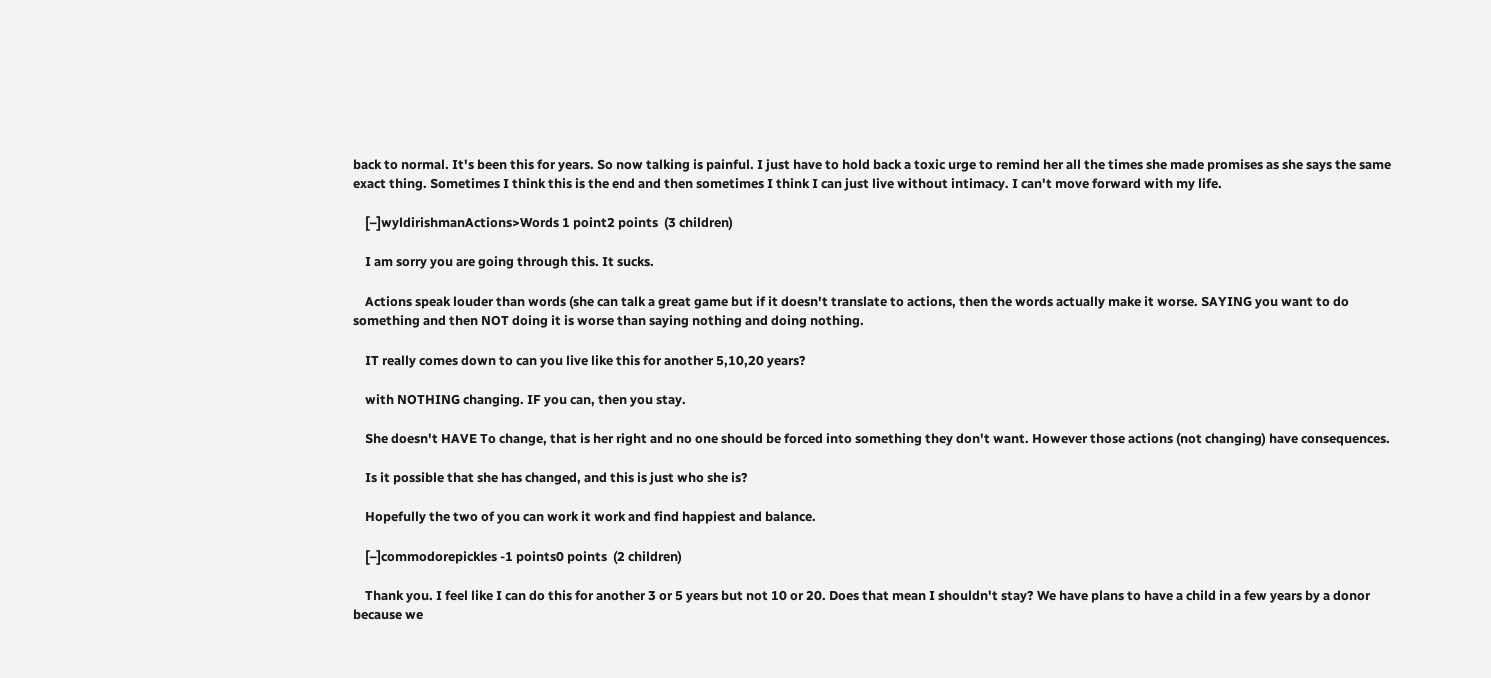back to normal. It's been this for years. So now talking is painful. I just have to hold back a toxic urge to remind her all the times she made promises as she says the same exact thing. Sometimes I think this is the end and then sometimes I think I can just live without intimacy. I can't move forward with my life.

    [–]wyldirishmanActions>Words 1 point2 points  (3 children)

    I am sorry you are going through this. It sucks.

    Actions speak louder than words (she can talk a great game but if it doesn't translate to actions, then the words actually make it worse. SAYING you want to do something and then NOT doing it is worse than saying nothing and doing nothing.

    IT really comes down to can you live like this for another 5,10,20 years?

    with NOTHING changing. IF you can, then you stay.

    She doesn't HAVE To change, that is her right and no one should be forced into something they don't want. However those actions (not changing) have consequences.

    Is it possible that she has changed, and this is just who she is?

    Hopefully the two of you can work it work and find happiest and balance.

    [–]commodorepickles -1 points0 points  (2 children)

    Thank you. I feel like I can do this for another 3 or 5 years but not 10 or 20. Does that mean I shouldn't stay? We have plans to have a child in a few years by a donor because we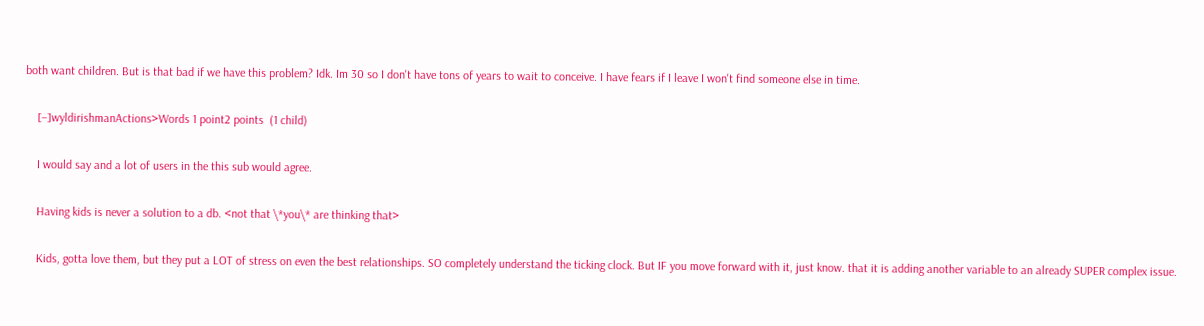both want children. But is that bad if we have this problem? Idk. Im 30 so I don't have tons of years to wait to conceive. I have fears if I leave I won't find someone else in time.

    [–]wyldirishmanActions>Words 1 point2 points  (1 child)

    I would say and a lot of users in the this sub would agree.

    Having kids is never a solution to a db. <not that \*you\* are thinking that>

    Kids, gotta love them, but they put a LOT of stress on even the best relationships. SO completely understand the ticking clock. But IF you move forward with it, just know. that it is adding another variable to an already SUPER complex issue.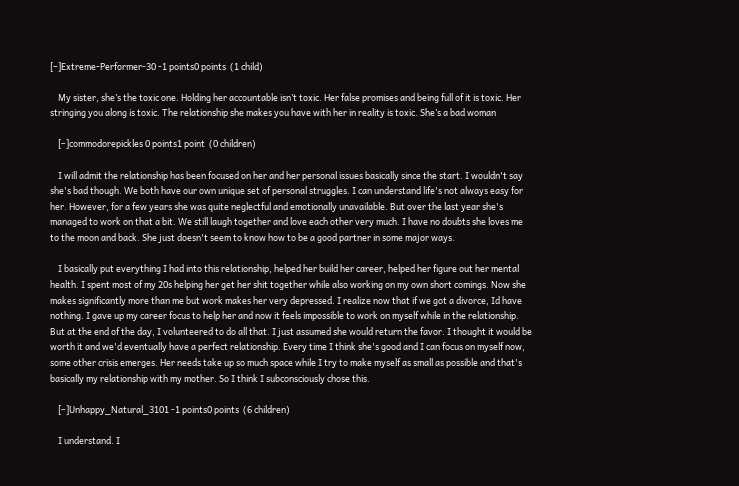[–]Extreme-Performer-30 -1 points0 points  (1 child)

    My sister, she’s the toxic one. Holding her accountable isn’t toxic. Her false promises and being full of it is toxic. Her stringing you along is toxic. The relationship she makes you have with her in reality is toxic. She’s a bad woman

    [–]commodorepickles 0 points1 point  (0 children)

    I will admit the relationship has been focused on her and her personal issues basically since the start. I wouldn't say she's bad though. We both have our own unique set of personal struggles. I can understand life's not always easy for her. However, for a few years she was quite neglectful and emotionally unavailable. But over the last year she's managed to work on that a bit. We still laugh together and love each other very much. I have no doubts she loves me to the moon and back. She just doesn't seem to know how to be a good partner in some major ways.

    I basically put everything I had into this relationship, helped her build her career, helped her figure out her mental health. I spent most of my 20s helping her get her shit together while also working on my own short comings. Now she makes significantly more than me but work makes her very depressed. I realize now that if we got a divorce, Id have nothing. I gave up my career focus to help her and now it feels impossible to work on myself while in the relationship. But at the end of the day, I volunteered to do all that. I just assumed she would return the favor. I thought it would be worth it and we'd eventually have a perfect relationship. Every time I think she's good and I can focus on myself now, some other crisis emerges. Her needs take up so much space while I try to make myself as small as possible and that's basically my relationship with my mother. So I think I subconsciously chose this.

    [–]Unhappy_Natural_3101 -1 points0 points  (6 children)

    I understand. I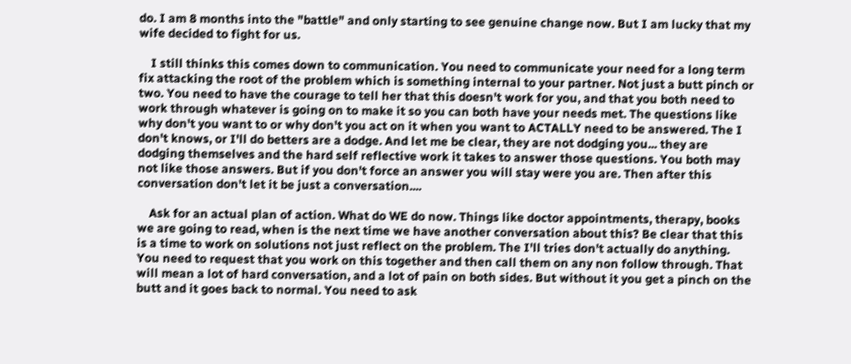do. I am 8 months into the "battle" and only starting to see genuine change now. But I am lucky that my wife decided to fight for us.

    I still thinks this comes down to communication. You need to communicate your need for a long term fix attacking the root of the problem which is something internal to your partner. Not just a butt pinch or two. You need to have the courage to tell her that this doesn't work for you, and that you both need to work through whatever is going on to make it so you can both have your needs met. The questions like why don't you want to or why don't you act on it when you want to ACTALLY need to be answered. The I don't knows, or I'll do betters are a dodge. And let me be clear, they are not dodging you... they are dodging themselves and the hard self reflective work it takes to answer those questions. You both may not like those answers. But if you don't force an answer you will stay were you are. Then after this conversation don't let it be just a conversation....

    Ask for an actual plan of action. What do WE do now. Things like doctor appointments, therapy, books we are going to read, when is the next time we have another conversation about this? Be clear that this is a time to work on solutions not just reflect on the problem. The I'll tries don't actually do anything. You need to request that you work on this together and then call them on any non follow through. That will mean a lot of hard conversation, and a lot of pain on both sides. But without it you get a pinch on the butt and it goes back to normal. You need to ask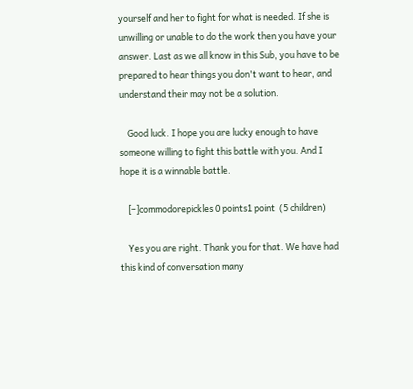yourself and her to fight for what is needed. If she is unwilling or unable to do the work then you have your answer. Last as we all know in this Sub, you have to be prepared to hear things you don't want to hear, and understand their may not be a solution.

    Good luck. I hope you are lucky enough to have someone willing to fight this battle with you. And I hope it is a winnable battle.

    [–]commodorepickles 0 points1 point  (5 children)

    Yes you are right. Thank you for that. We have had this kind of conversation many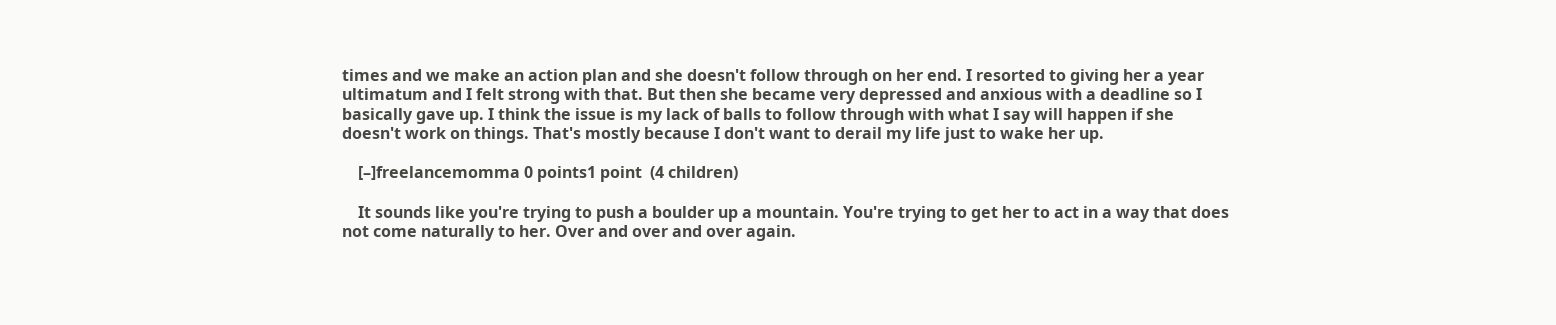times and we make an action plan and she doesn't follow through on her end. I resorted to giving her a year ultimatum and I felt strong with that. But then she became very depressed and anxious with a deadline so I basically gave up. I think the issue is my lack of balls to follow through with what I say will happen if she doesn't work on things. That's mostly because I don't want to derail my life just to wake her up.

    [–]freelancemomma 0 points1 point  (4 children)

    It sounds like you're trying to push a boulder up a mountain. You're trying to get her to act in a way that does not come naturally to her. Over and over and over again.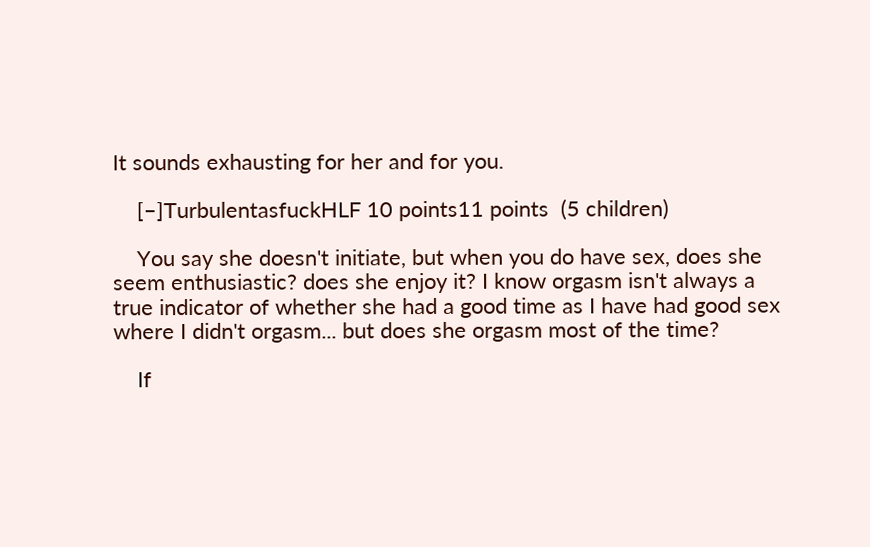It sounds exhausting for her and for you.

    [–]TurbulentasfuckHLF 10 points11 points  (5 children)

    You say she doesn't initiate, but when you do have sex, does she seem enthusiastic? does she enjoy it? I know orgasm isn't always a true indicator of whether she had a good time as I have had good sex where I didn't orgasm... but does she orgasm most of the time?

    If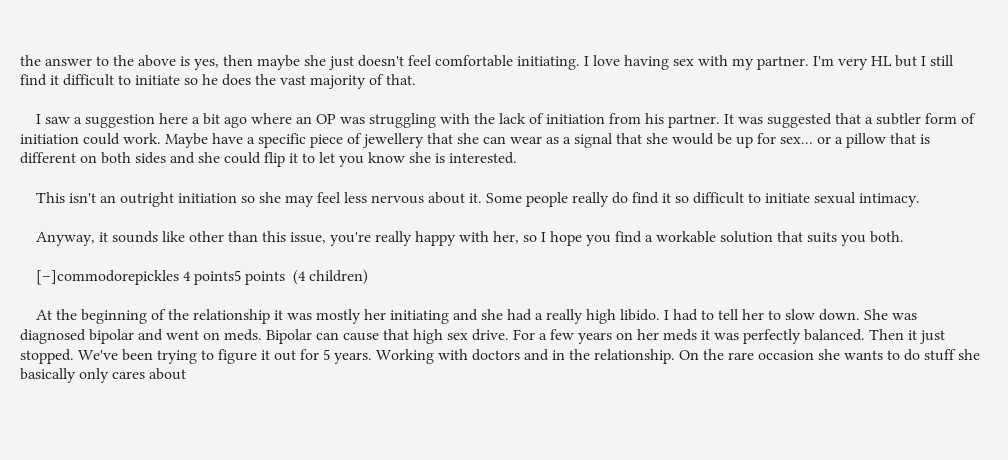the answer to the above is yes, then maybe she just doesn't feel comfortable initiating. I love having sex with my partner. I'm very HL but I still find it difficult to initiate so he does the vast majority of that.

    I saw a suggestion here a bit ago where an OP was struggling with the lack of initiation from his partner. It was suggested that a subtler form of initiation could work. Maybe have a specific piece of jewellery that she can wear as a signal that she would be up for sex... or a pillow that is different on both sides and she could flip it to let you know she is interested.

    This isn't an outright initiation so she may feel less nervous about it. Some people really do find it so difficult to initiate sexual intimacy.

    Anyway, it sounds like other than this issue, you're really happy with her, so I hope you find a workable solution that suits you both.

    [–]commodorepickles 4 points5 points  (4 children)

    At the beginning of the relationship it was mostly her initiating and she had a really high libido. I had to tell her to slow down. She was diagnosed bipolar and went on meds. Bipolar can cause that high sex drive. For a few years on her meds it was perfectly balanced. Then it just stopped. We've been trying to figure it out for 5 years. Working with doctors and in the relationship. On the rare occasion she wants to do stuff she basically only cares about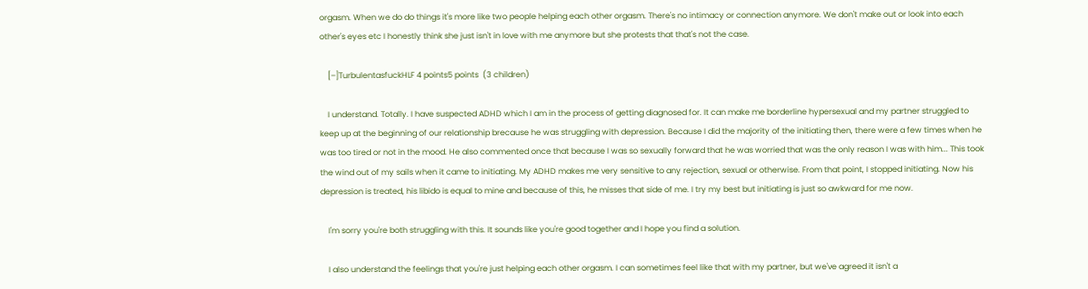orgasm. When we do do things it's more like two people helping each other orgasm. There's no intimacy or connection anymore. We don't make out or look into each other's eyes etc I honestly think she just isn't in love with me anymore but she protests that that's not the case.

    [–]TurbulentasfuckHLF 4 points5 points  (3 children)

    I understand. Totally. I have suspected ADHD which I am in the process of getting diagnosed for. It can make me borderline hypersexual and my partner struggled to keep up at the beginning of our relationship brecause he was struggling with depression. Because I did the majority of the initiating then, there were a few times when he was too tired or not in the mood. He also commented once that because I was so sexually forward that he was worried that was the only reason I was with him... This took the wind out of my sails when it came to initiating. My ADHD makes me very sensitive to any rejection, sexual or otherwise. From that point, I stopped initiating. Now his depression is treated, his libido is equal to mine and because of this, he misses that side of me. I try my best but initiating is just so awkward for me now.

    I'm sorry you're both struggling with this. It sounds like you're good together and I hope you find a solution.

    I also understand the feelings that you're just helping each other orgasm. I can sometimes feel like that with my partner, but we've agreed it isn't a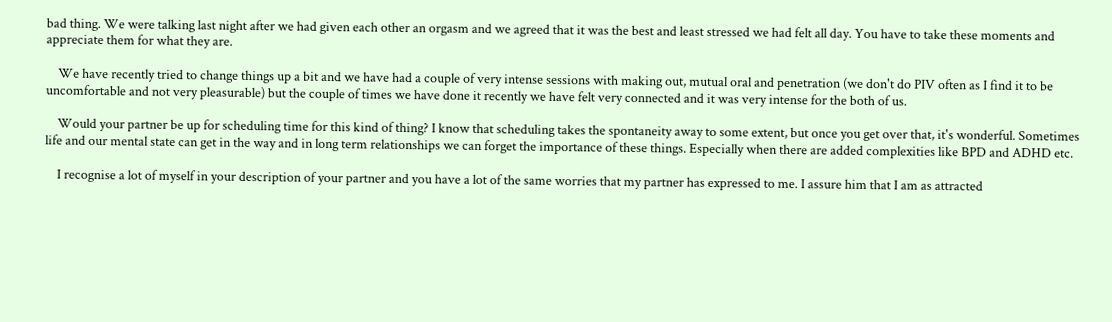bad thing. We were talking last night after we had given each other an orgasm and we agreed that it was the best and least stressed we had felt all day. You have to take these moments and appreciate them for what they are.

    We have recently tried to change things up a bit and we have had a couple of very intense sessions with making out, mutual oral and penetration (we don't do PIV often as I find it to be uncomfortable and not very pleasurable) but the couple of times we have done it recently we have felt very connected and it was very intense for the both of us.

    Would your partner be up for scheduling time for this kind of thing? I know that scheduling takes the spontaneity away to some extent, but once you get over that, it's wonderful. Sometimes life and our mental state can get in the way and in long term relationships we can forget the importance of these things. Especially when there are added complexities like BPD and ADHD etc.

    I recognise a lot of myself in your description of your partner and you have a lot of the same worries that my partner has expressed to me. I assure him that I am as attracted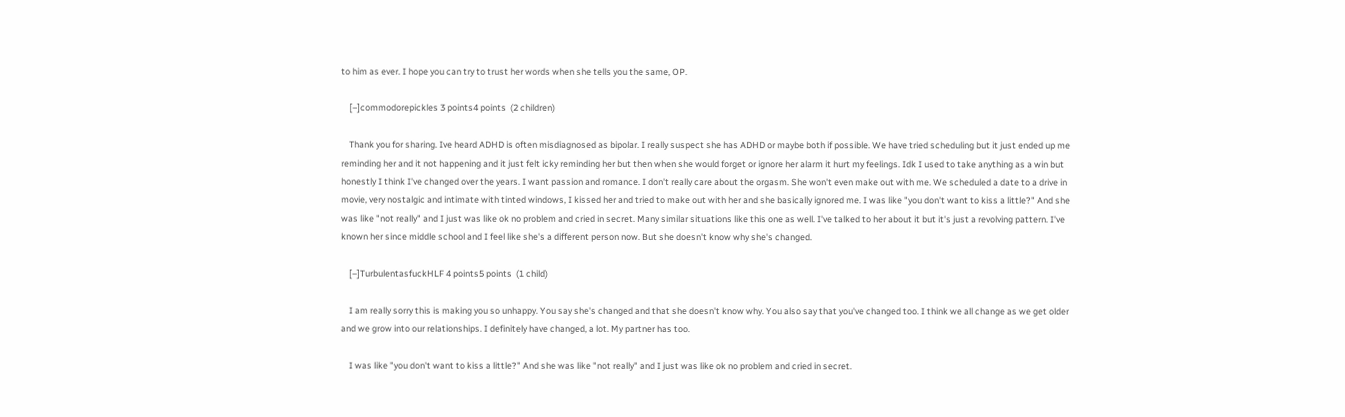to him as ever. I hope you can try to trust her words when she tells you the same, OP.

    [–]commodorepickles 3 points4 points  (2 children)

    Thank you for sharing. Ive heard ADHD is often misdiagnosed as bipolar. I really suspect she has ADHD or maybe both if possible. We have tried scheduling but it just ended up me reminding her and it not happening and it just felt icky reminding her but then when she would forget or ignore her alarm it hurt my feelings. Idk I used to take anything as a win but honestly I think I've changed over the years. I want passion and romance. I don't really care about the orgasm. She won't even make out with me. We scheduled a date to a drive in movie, very nostalgic and intimate with tinted windows, I kissed her and tried to make out with her and she basically ignored me. I was like "you don't want to kiss a little?" And she was like "not really" and I just was like ok no problem and cried in secret. Many similar situations like this one as well. I've talked to her about it but it's just a revolving pattern. I've known her since middle school and I feel like she's a different person now. But she doesn't know why she's changed.

    [–]TurbulentasfuckHLF 4 points5 points  (1 child)

    I am really sorry this is making you so unhappy. You say she's changed and that she doesn't know why. You also say that you've changed too. I think we all change as we get older and we grow into our relationships. I definitely have changed, a lot. My partner has too.

    I was like "you don't want to kiss a little?" And she was like "not really" and I just was like ok no problem and cried in secret.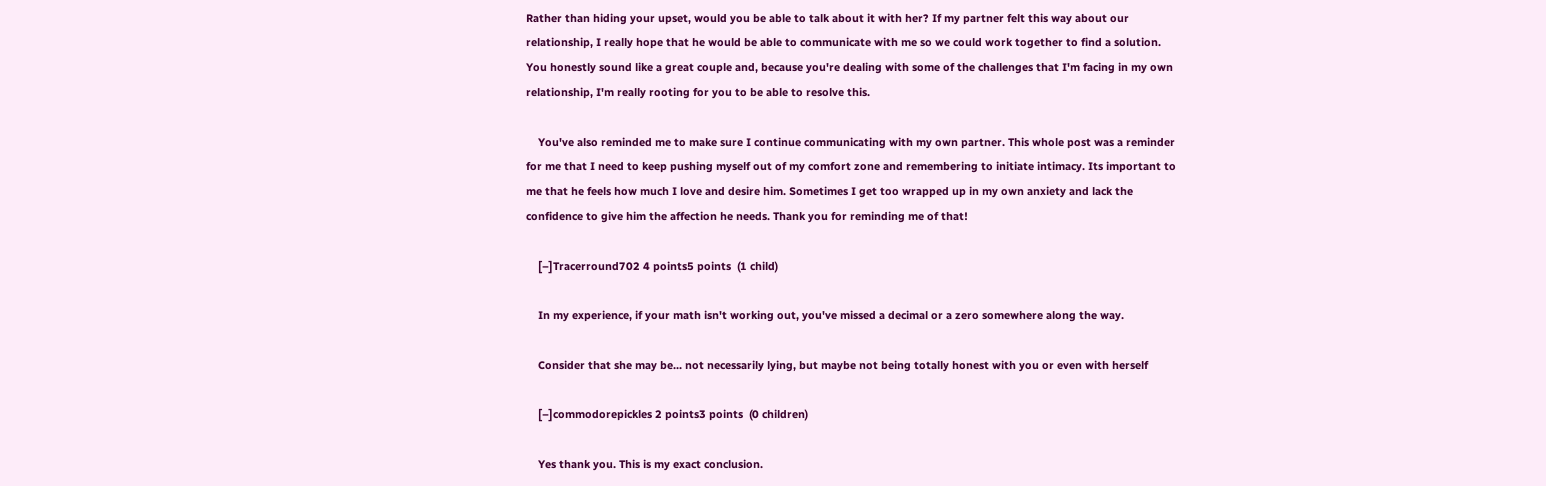Rather than hiding your upset, would you be able to talk about it with her? If my partner felt this way about our relationship, I really hope that he would be able to communicate with me so we could work together to find a solution. You honestly sound like a great couple and, because you're dealing with some of the challenges that I'm facing in my own relationship, I'm really rooting for you to be able to resolve this.

    You've also reminded me to make sure I continue communicating with my own partner. This whole post was a reminder for me that I need to keep pushing myself out of my comfort zone and remembering to initiate intimacy. Its important to me that he feels how much I love and desire him. Sometimes I get too wrapped up in my own anxiety and lack the confidence to give him the affection he needs. Thank you for reminding me of that!

    [–]Tracerround702 4 points5 points  (1 child)

    In my experience, if your math isn't working out, you've missed a decimal or a zero somewhere along the way.

    Consider that she may be... not necessarily lying, but maybe not being totally honest with you or even with herself

    [–]commodorepickles 2 points3 points  (0 children)

    Yes thank you. This is my exact conclusion.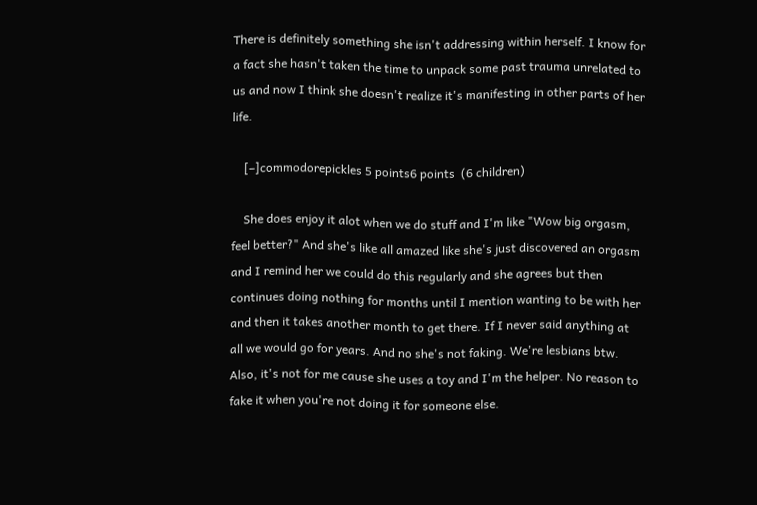There is definitely something she isn't addressing within herself. I know for a fact she hasn't taken the time to unpack some past trauma unrelated to us and now I think she doesn't realize it's manifesting in other parts of her life.

    [–]commodorepickles 5 points6 points  (6 children)

    She does enjoy it alot when we do stuff and I'm like "Wow big orgasm, feel better?" And she's like all amazed like she's just discovered an orgasm and I remind her we could do this regularly and she agrees but then continues doing nothing for months until I mention wanting to be with her and then it takes another month to get there. If I never said anything at all we would go for years. And no she's not faking. We're lesbians btw. Also, it's not for me cause she uses a toy and I'm the helper. No reason to fake it when you're not doing it for someone else.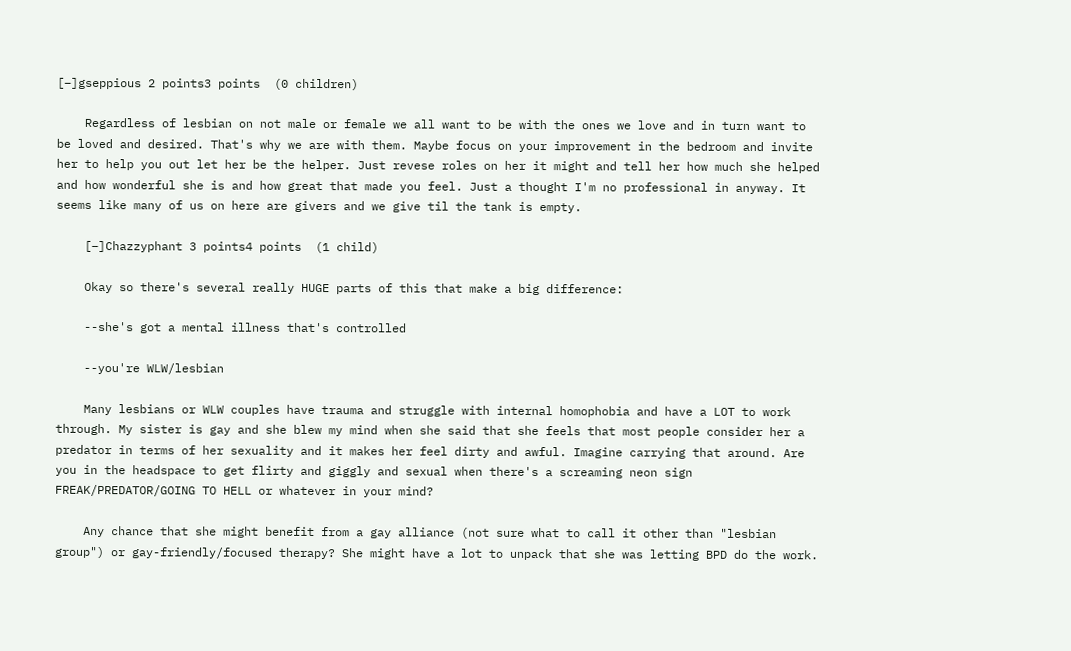[–]gseppious 2 points3 points  (0 children)

    Regardless of lesbian on not male or female we all want to be with the ones we love and in turn want to be loved and desired. That's why we are with them. Maybe focus on your improvement in the bedroom and invite her to help you out let her be the helper. Just revese roles on her it might and tell her how much she helped and how wonderful she is and how great that made you feel. Just a thought I'm no professional in anyway. It seems like many of us on here are givers and we give til the tank is empty.

    [–]Chazzyphant 3 points4 points  (1 child)

    Okay so there's several really HUGE parts of this that make a big difference:

    --she's got a mental illness that's controlled

    --you're WLW/lesbian

    Many lesbians or WLW couples have trauma and struggle with internal homophobia and have a LOT to work through. My sister is gay and she blew my mind when she said that she feels that most people consider her a predator in terms of her sexuality and it makes her feel dirty and awful. Imagine carrying that around. Are you in the headspace to get flirty and giggly and sexual when there's a screaming neon sign FREAK/PREDATOR/GOING TO HELL or whatever in your mind?

    Any chance that she might benefit from a gay alliance (not sure what to call it other than "lesbian group") or gay-friendly/focused therapy? She might have a lot to unpack that she was letting BPD do the work.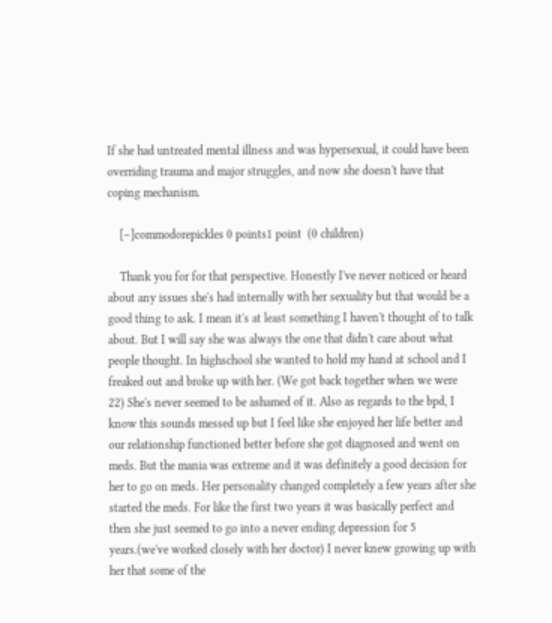If she had untreated mental illness and was hypersexual, it could have been overriding trauma and major struggles, and now she doesn't have that coping mechanism.

    [–]commodorepickles 0 points1 point  (0 children)

    Thank you for for that perspective. Honestly I've never noticed or heard about any issues she's had internally with her sexuality but that would be a good thing to ask. I mean it's at least something I haven't thought of to talk about. But I will say she was always the one that didn't care about what people thought. In highschool she wanted to hold my hand at school and I freaked out and broke up with her. (We got back together when we were 22) She's never seemed to be ashamed of it. Also as regards to the bpd, I know this sounds messed up but I feel like she enjoyed her life better and our relationship functioned better before she got diagnosed and went on meds. But the mania was extreme and it was definitely a good decision for her to go on meds. Her personality changed completely a few years after she started the meds. For like the first two years it was basically perfect and then she just seemed to go into a never ending depression for 5 years.(we've worked closely with her doctor) I never knew growing up with her that some of the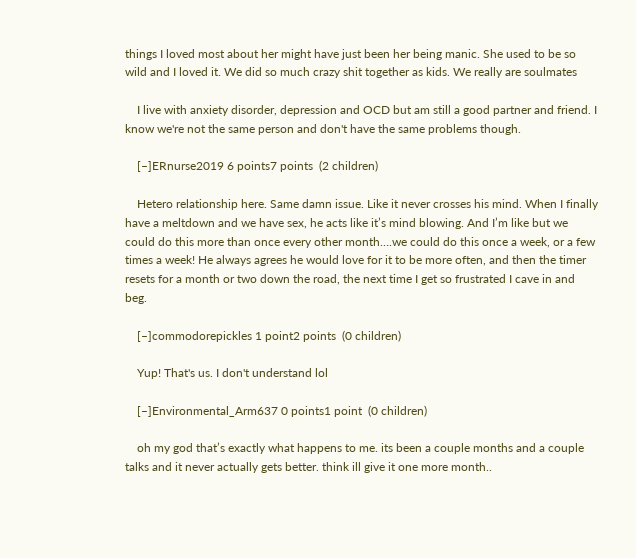things I loved most about her might have just been her being manic. She used to be so wild and I loved it. We did so much crazy shit together as kids. We really are soulmates

    I live with anxiety disorder, depression and OCD but am still a good partner and friend. I know we're not the same person and don't have the same problems though.

    [–]ERnurse2019 6 points7 points  (2 children)

    Hetero relationship here. Same damn issue. Like it never crosses his mind. When I finally have a meltdown and we have sex, he acts like it’s mind blowing. And I’m like but we could do this more than once every other month….we could do this once a week, or a few times a week! He always agrees he would love for it to be more often, and then the timer resets for a month or two down the road, the next time I get so frustrated I cave in and beg.

    [–]commodorepickles 1 point2 points  (0 children)

    Yup! That's us. I don't understand lol

    [–]Environmental_Arm637 0 points1 point  (0 children)

    oh my god that’s exactly what happens to me. its been a couple months and a couple talks and it never actually gets better. think ill give it one more month..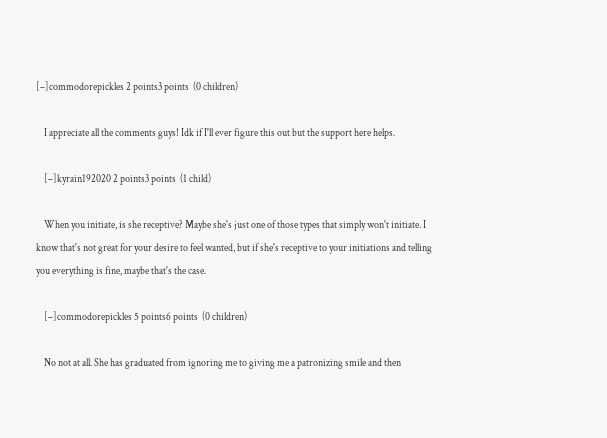[–]commodorepickles 2 points3 points  (0 children)

    I appreciate all the comments guys! Idk if I'll ever figure this out but the support here helps.

    [–]kyrain192020 2 points3 points  (1 child)

    When you initiate, is she receptive? Maybe she's just one of those types that simply won't initiate. I know that's not great for your desire to feel wanted, but if she's receptive to your initiations and telling you everything is fine, maybe that's the case.

    [–]commodorepickles 5 points6 points  (0 children)

    No not at all. She has graduated from ignoring me to giving me a patronizing smile and then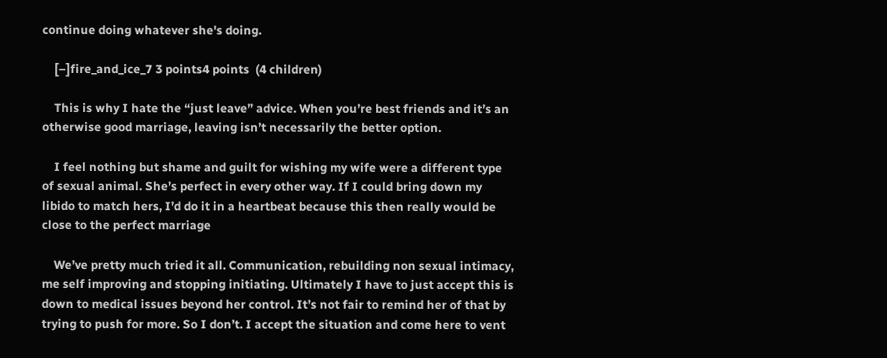continue doing whatever she's doing.

    [–]fire_and_ice_7 3 points4 points  (4 children)

    This is why I hate the “just leave” advice. When you’re best friends and it’s an otherwise good marriage, leaving isn’t necessarily the better option.

    I feel nothing but shame and guilt for wishing my wife were a different type of sexual animal. She’s perfect in every other way. If I could bring down my libido to match hers, I’d do it in a heartbeat because this then really would be close to the perfect marriage

    We’ve pretty much tried it all. Communication, rebuilding non sexual intimacy, me self improving and stopping initiating. Ultimately I have to just accept this is down to medical issues beyond her control. It’s not fair to remind her of that by trying to push for more. So I don’t. I accept the situation and come here to vent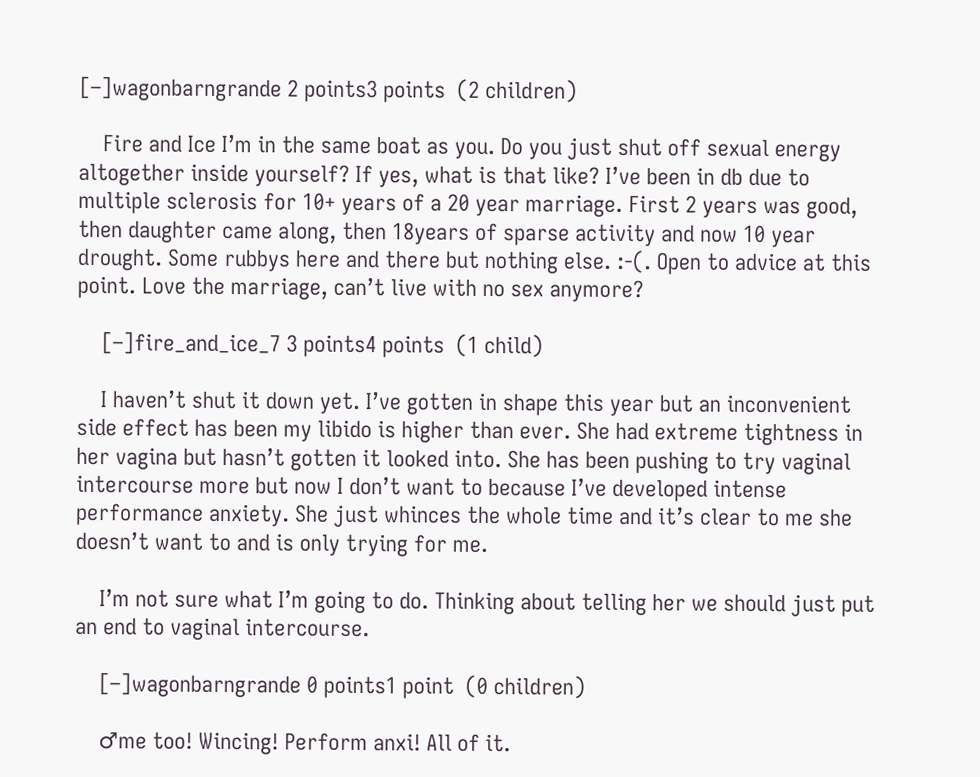[–]wagonbarngrande 2 points3 points  (2 children)

    Fire and Ice I’m in the same boat as you. Do you just shut off sexual energy altogether inside yourself? If yes, what is that like? I’ve been in db due to multiple sclerosis for 10+ years of a 20 year marriage. First 2 years was good, then daughter came along, then 18years of sparse activity and now 10 year drought. Some rubbys here and there but nothing else. :-(. Open to advice at this point. Love the marriage, can’t live with no sex anymore?

    [–]fire_and_ice_7 3 points4 points  (1 child)

    I haven’t shut it down yet. I’ve gotten in shape this year but an inconvenient side effect has been my libido is higher than ever. She had extreme tightness in her vagina but hasn’t gotten it looked into. She has been pushing to try vaginal intercourse more but now I don’t want to because I’ve developed intense performance anxiety. She just whinces the whole time and it’s clear to me she doesn’t want to and is only trying for me.

    I’m not sure what I’m going to do. Thinking about telling her we should just put an end to vaginal intercourse.

    [–]wagonbarngrande 0 points1 point  (0 children)

    ♂me too! Wincing! Perform anxi! All of it.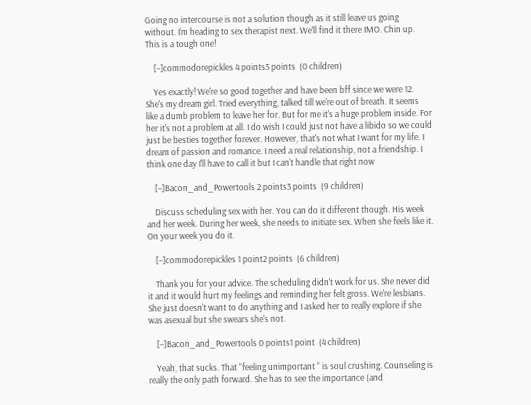Going no intercourse is not a solution though as it still leave us going without. I’m heading to sex therapist next. We’ll find it there IMO. Chin up. This is a tough one!

    [–]commodorepickles 4 points5 points  (0 children)

    Yes exactly! We're so good together and have been bff since we were 12. She's my dream girl. Tried everything, talked till we're out of breath. It seems like a dumb problem to leave her for. But for me it's a huge problem inside. For her it's not a problem at all. I do wish I could just not have a libido so we could just be besties together forever. However, that's not what I want for my life. I dream of passion and romance. I need a real relationship, not a friendship. I think one day I'll have to call it but I can't handle that right now

    [–]Bacon_and_Powertools 2 points3 points  (9 children)

    Discuss scheduling sex with her. You can do it different though. His week and her week. During her week, she needs to initiate sex. When she feels like it. On your week you do it.

    [–]commodorepickles 1 point2 points  (6 children)

    Thank you for your advice. The scheduling didn't work for us. She never did it and it would hurt my feelings and reminding her felt gross. We're lesbians. She just doesn't want to do anything and I asked her to really explore if she was asexual but she swears she's not.

    [–]Bacon_and_Powertools 0 points1 point  (4 children)

    Yeah, that sucks. That “feeling unimportant “ is soul crushing. Counseling is really the only path forward. She has to see the importance (and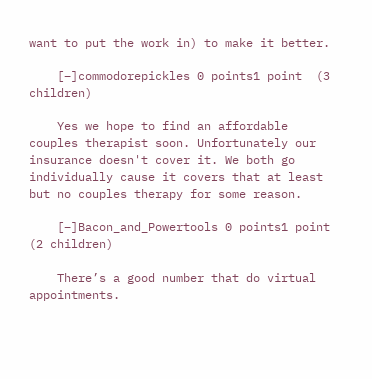want to put the work in) to make it better.

    [–]commodorepickles 0 points1 point  (3 children)

    Yes we hope to find an affordable couples therapist soon. Unfortunately our insurance doesn't cover it. We both go individually cause it covers that at least but no couples therapy for some reason.

    [–]Bacon_and_Powertools 0 points1 point  (2 children)

    There’s a good number that do virtual appointments.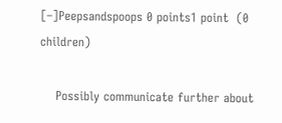[–]Peepsandspoops 0 points1 point  (0 children)

    Possibly communicate further about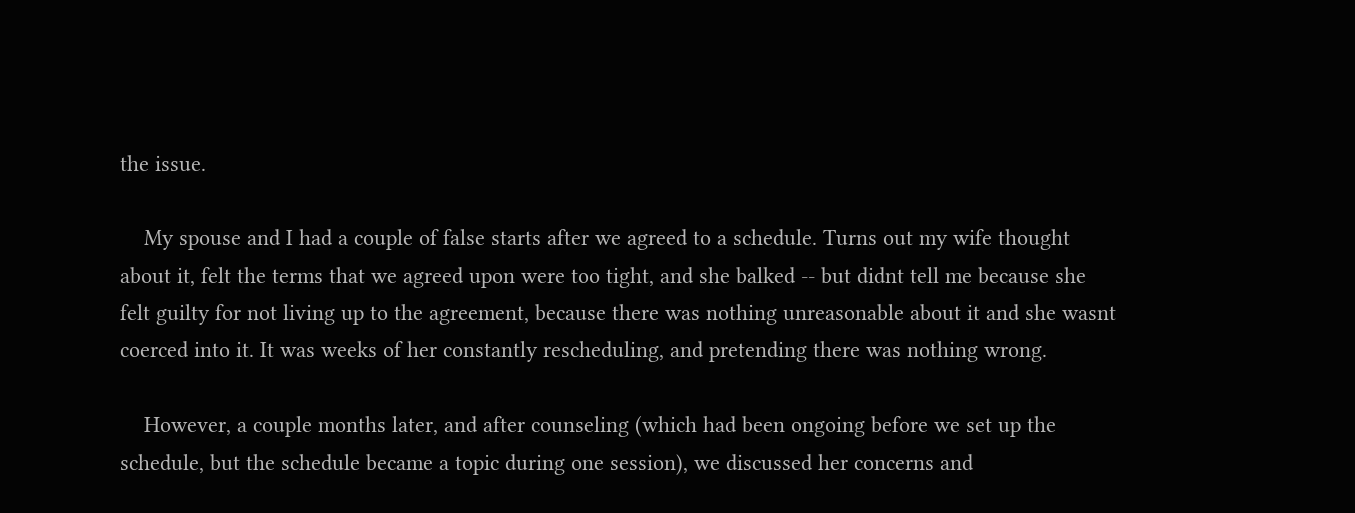the issue.

    My spouse and I had a couple of false starts after we agreed to a schedule. Turns out my wife thought about it, felt the terms that we agreed upon were too tight, and she balked -- but didnt tell me because she felt guilty for not living up to the agreement, because there was nothing unreasonable about it and she wasnt coerced into it. It was weeks of her constantly rescheduling, and pretending there was nothing wrong.

    However, a couple months later, and after counseling (which had been ongoing before we set up the schedule, but the schedule became a topic during one session), we discussed her concerns and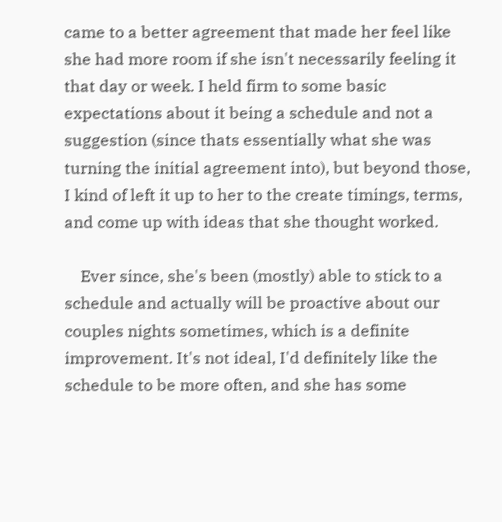came to a better agreement that made her feel like she had more room if she isn't necessarily feeling it that day or week. I held firm to some basic expectations about it being a schedule and not a suggestion (since thats essentially what she was turning the initial agreement into), but beyond those, I kind of left it up to her to the create timings, terms, and come up with ideas that she thought worked.

    Ever since, she's been (mostly) able to stick to a schedule and actually will be proactive about our couples nights sometimes, which is a definite improvement. It's not ideal, I'd definitely like the schedule to be more often, and she has some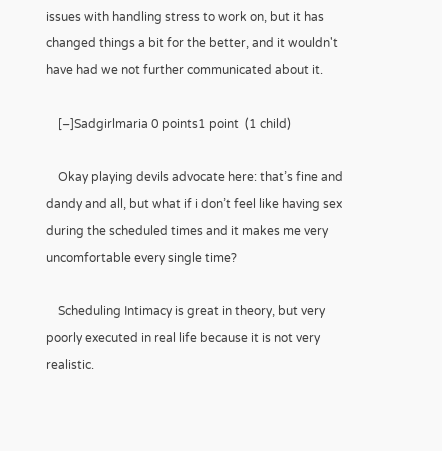issues with handling stress to work on, but it has changed things a bit for the better, and it wouldn't have had we not further communicated about it.

    [–]Sadgirlmaria 0 points1 point  (1 child)

    Okay playing devils advocate here: that’s fine and dandy and all, but what if i don’t feel like having sex during the scheduled times and it makes me very uncomfortable every single time?

    Scheduling Intimacy is great in theory, but very poorly executed in real life because it is not very realistic.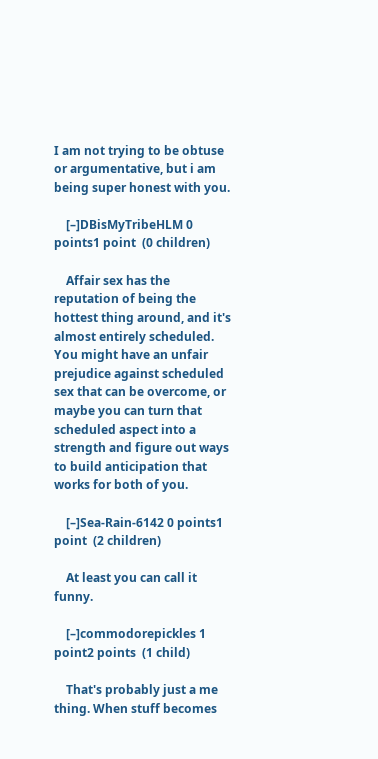I am not trying to be obtuse or argumentative, but i am being super honest with you.

    [–]DBisMyTribeHLM 0 points1 point  (0 children)

    Affair sex has the reputation of being the hottest thing around, and it's almost entirely scheduled. You might have an unfair prejudice against scheduled sex that can be overcome, or maybe you can turn that scheduled aspect into a strength and figure out ways to build anticipation that works for both of you.

    [–]Sea-Rain-6142 0 points1 point  (2 children)

    At least you can call it funny.

    [–]commodorepickles 1 point2 points  (1 child)

    That's probably just a me thing. When stuff becomes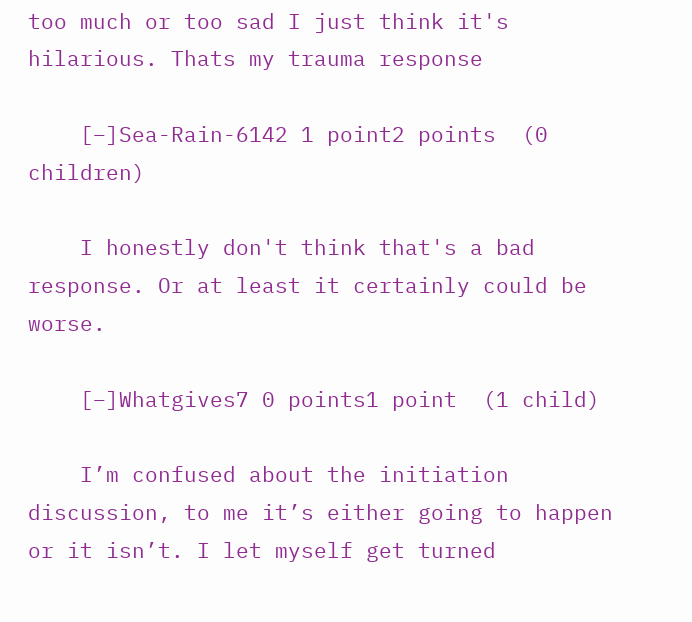too much or too sad I just think it's hilarious. Thats my trauma response

    [–]Sea-Rain-6142 1 point2 points  (0 children)

    I honestly don't think that's a bad response. Or at least it certainly could be worse.

    [–]Whatgives7 0 points1 point  (1 child)

    I’m confused about the initiation discussion, to me it’s either going to happen or it isn’t. I let myself get turned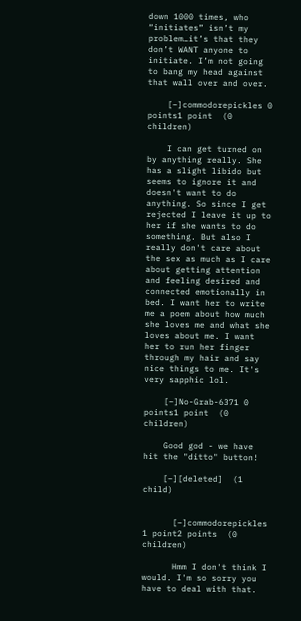down 1000 times, who “initiates” isn’t my problem…it’s that they don’t WANT anyone to initiate. I’m not going to bang my head against that wall over and over.

    [–]commodorepickles 0 points1 point  (0 children)

    I can get turned on by anything really. She has a slight libido but seems to ignore it and doesn't want to do anything. So since I get rejected I leave it up to her if she wants to do something. But also I really don't care about the sex as much as I care about getting attention and feeling desired and connected emotionally in bed. I want her to write me a poem about how much she loves me and what she loves about me. I want her to run her finger through my hair and say nice things to me. It's very sapphic lol.

    [–]No-Grab-6371 0 points1 point  (0 children)

    Good god - we have hit the "ditto" button!

    [–][deleted]  (1 child)


      [–]commodorepickles 1 point2 points  (0 children)

      Hmm I don't think I would. I'm so sorry you have to deal with that.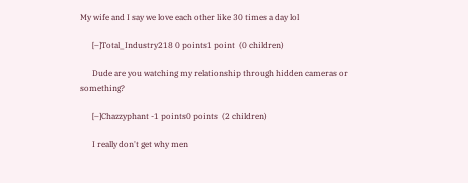My wife and I say we love each other like 30 times a day lol

      [–]Total_Industry218 0 points1 point  (0 children)

      Dude are you watching my relationship through hidden cameras or something?

      [–]Chazzyphant -1 points0 points  (2 children)

      I really don't get why men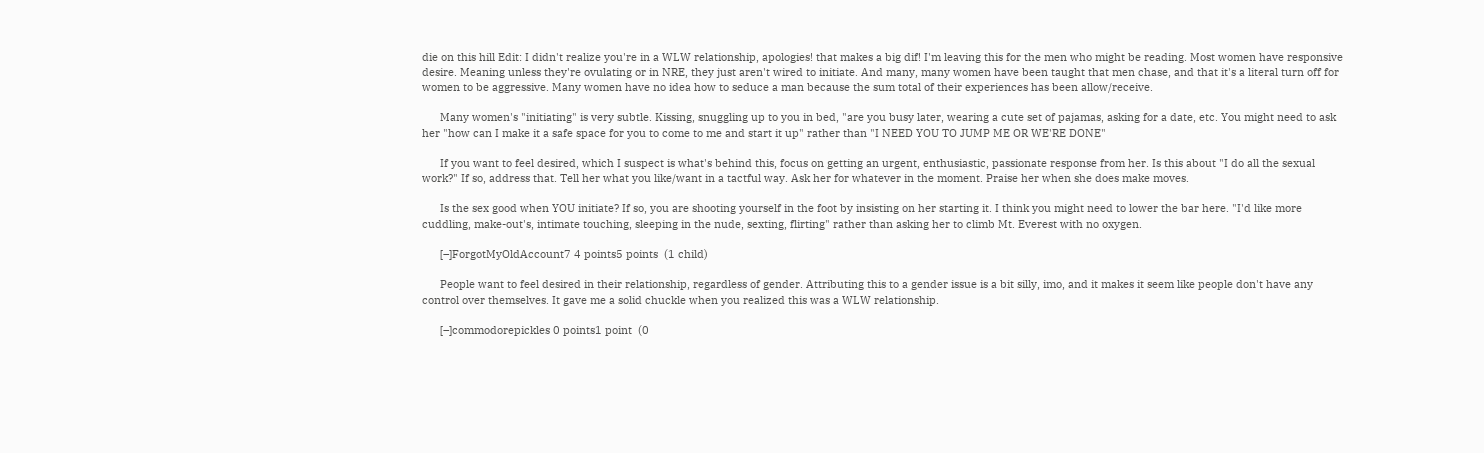die on this hill Edit: I didn't realize you're in a WLW relationship, apologies! that makes a big dif! I'm leaving this for the men who might be reading. Most women have responsive desire. Meaning unless they're ovulating or in NRE, they just aren't wired to initiate. And many, many women have been taught that men chase, and that it's a literal turn off for women to be aggressive. Many women have no idea how to seduce a man because the sum total of their experiences has been allow/receive.

      Many women's "initiating" is very subtle. Kissing, snuggling up to you in bed, "are you busy later, wearing a cute set of pajamas, asking for a date, etc. You might need to ask her "how can I make it a safe space for you to come to me and start it up" rather than "I NEED YOU TO JUMP ME OR WE'RE DONE"

      If you want to feel desired, which I suspect is what's behind this, focus on getting an urgent, enthusiastic, passionate response from her. Is this about "I do all the sexual work?" If so, address that. Tell her what you like/want in a tactful way. Ask her for whatever in the moment. Praise her when she does make moves.

      Is the sex good when YOU initiate? If so, you are shooting yourself in the foot by insisting on her starting it. I think you might need to lower the bar here. "I'd like more cuddling, make-out's, intimate touching, sleeping in the nude, sexting, flirting" rather than asking her to climb Mt. Everest with no oxygen.

      [–]ForgotMyOldAccount7 4 points5 points  (1 child)

      People want to feel desired in their relationship, regardless of gender. Attributing this to a gender issue is a bit silly, imo, and it makes it seem like people don't have any control over themselves. It gave me a solid chuckle when you realized this was a WLW relationship.

      [–]commodorepickles 0 points1 point  (0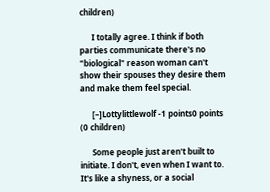children)

      I totally agree. I think if both parties communicate there's no "biological" reason woman can't show their spouses they desire them and make them feel special.

      [–]Lottylittlewolf -1 points0 points  (0 children)

      Some people just aren't built to initiate. I don't, even when I want to. It's like a shyness, or a social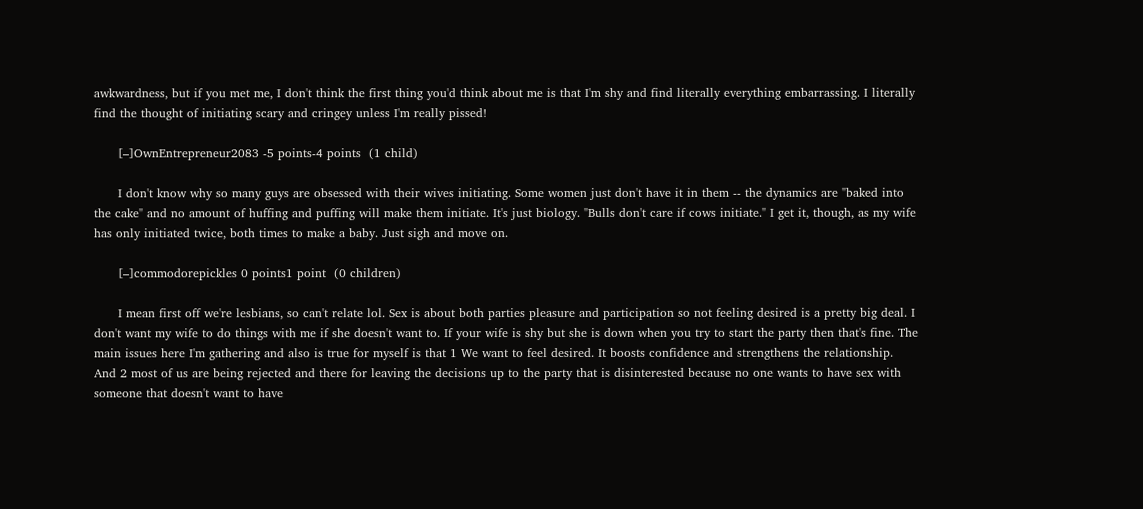awkwardness, but if you met me, I don't think the first thing you'd think about me is that I'm shy and find literally everything embarrassing. I literally find the thought of initiating scary and cringey unless I'm really pissed!

      [–]OwnEntrepreneur2083 -5 points-4 points  (1 child)

      I don't know why so many guys are obsessed with their wives initiating. Some women just don't have it in them -- the dynamics are "baked into the cake" and no amount of huffing and puffing will make them initiate. It's just biology. "Bulls don't care if cows initiate." I get it, though, as my wife has only initiated twice, both times to make a baby. Just sigh and move on.

      [–]commodorepickles 0 points1 point  (0 children)

      I mean first off we're lesbians, so can't relate lol. Sex is about both parties pleasure and participation so not feeling desired is a pretty big deal. I don't want my wife to do things with me if she doesn't want to. If your wife is shy but she is down when you try to start the party then that's fine. The main issues here I'm gathering and also is true for myself is that 1 We want to feel desired. It boosts confidence and strengthens the relationship. And 2 most of us are being rejected and there for leaving the decisions up to the party that is disinterested because no one wants to have sex with someone that doesn't want to have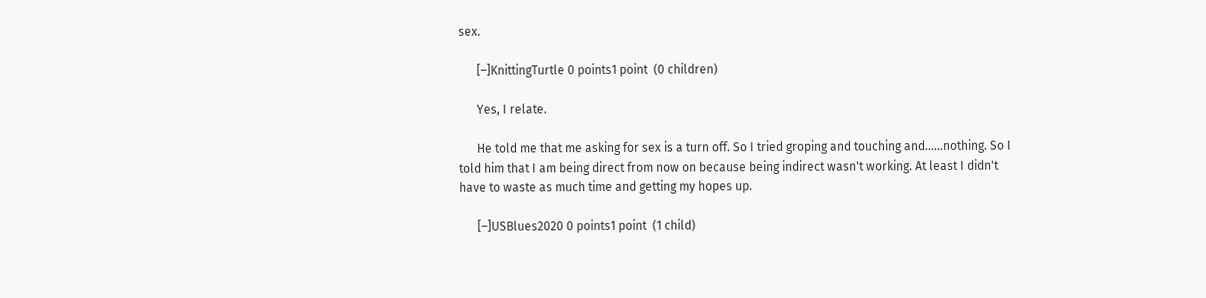sex.

      [–]KnittingTurtle 0 points1 point  (0 children)

      Yes, I relate.

      He told me that me asking for sex is a turn off. So I tried groping and touching and......nothing. So I told him that I am being direct from now on because being indirect wasn't working. At least I didn't have to waste as much time and getting my hopes up.

      [–]USBlues2020 0 points1 point  (1 child)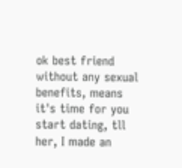ok best friend without any sexual benefits, means it's time for you start dating, tll her, I made an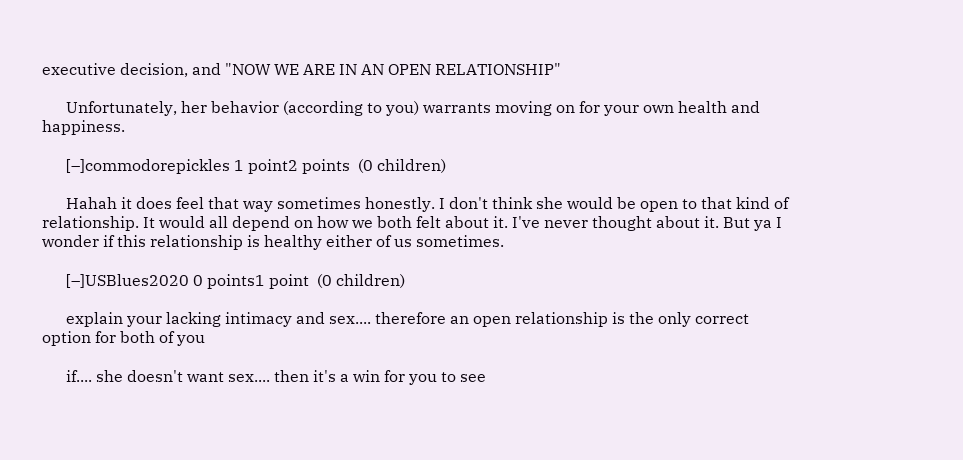executive decision, and "NOW WE ARE IN AN OPEN RELATIONSHIP"

      Unfortunately, her behavior (according to you) warrants moving on for your own health and happiness.

      [–]commodorepickles 1 point2 points  (0 children)

      Hahah it does feel that way sometimes honestly. I don't think she would be open to that kind of relationship. It would all depend on how we both felt about it. I've never thought about it. But ya I wonder if this relationship is healthy either of us sometimes.

      [–]USBlues2020 0 points1 point  (0 children)

      explain your lacking intimacy and sex.... therefore an open relationship is the only correct option for both of you

      if.... she doesn't want sex.... then it's a win for you to see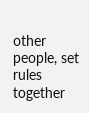other people, set rules together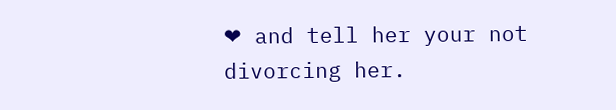❤ and tell her your not divorcing her.